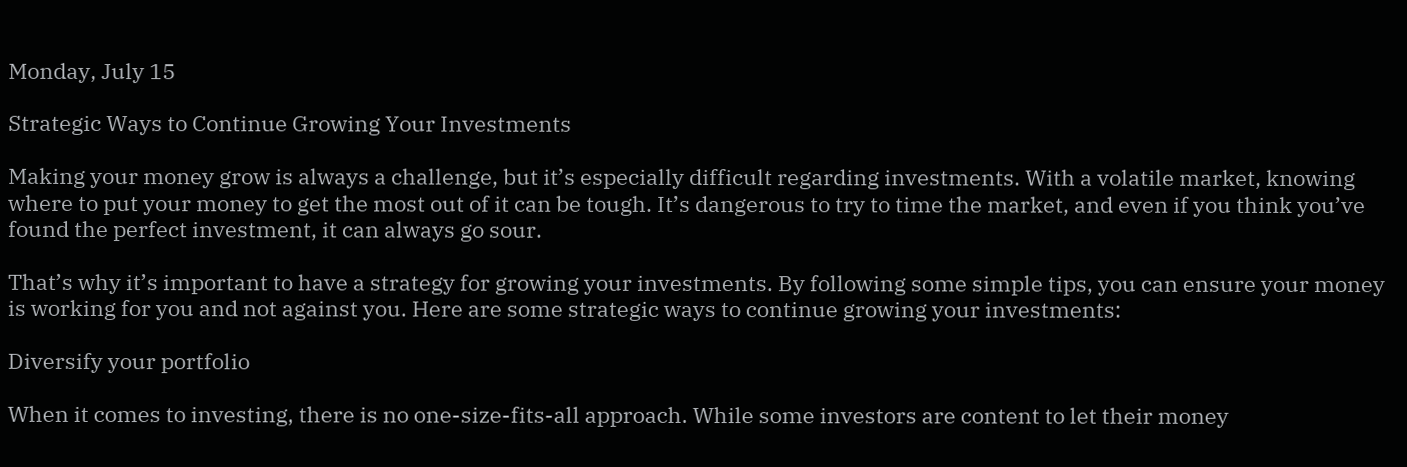Monday, July 15

Strategic Ways to Continue Growing Your Investments

Making your money grow is always a challenge, but it’s especially difficult regarding investments. With a volatile market, knowing where to put your money to get the most out of it can be tough. It’s dangerous to try to time the market, and even if you think you’ve found the perfect investment, it can always go sour.

That’s why it’s important to have a strategy for growing your investments. By following some simple tips, you can ensure your money is working for you and not against you. Here are some strategic ways to continue growing your investments:

Diversify your portfolio

When it comes to investing, there is no one-size-fits-all approach. While some investors are content to let their money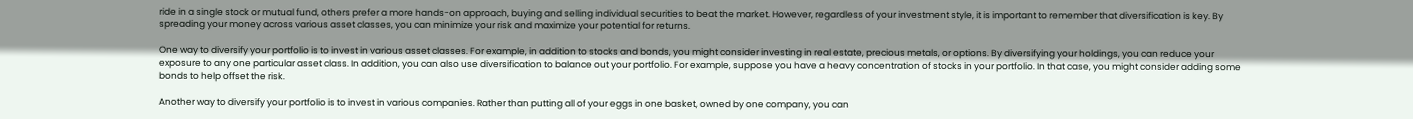ride in a single stock or mutual fund, others prefer a more hands-on approach, buying and selling individual securities to beat the market. However, regardless of your investment style, it is important to remember that diversification is key. By spreading your money across various asset classes, you can minimize your risk and maximize your potential for returns.

One way to diversify your portfolio is to invest in various asset classes. For example, in addition to stocks and bonds, you might consider investing in real estate, precious metals, or options. By diversifying your holdings, you can reduce your exposure to any one particular asset class. In addition, you can also use diversification to balance out your portfolio. For example, suppose you have a heavy concentration of stocks in your portfolio. In that case, you might consider adding some bonds to help offset the risk.

Another way to diversify your portfolio is to invest in various companies. Rather than putting all of your eggs in one basket, owned by one company, you can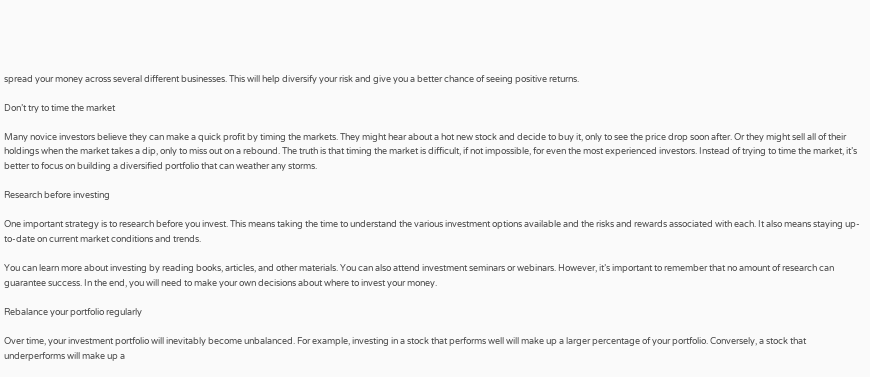spread your money across several different businesses. This will help diversify your risk and give you a better chance of seeing positive returns.

Don’t try to time the market

Many novice investors believe they can make a quick profit by timing the markets. They might hear about a hot new stock and decide to buy it, only to see the price drop soon after. Or they might sell all of their holdings when the market takes a dip, only to miss out on a rebound. The truth is that timing the market is difficult, if not impossible, for even the most experienced investors. Instead of trying to time the market, it’s better to focus on building a diversified portfolio that can weather any storms.

Research before investing

One important strategy is to research before you invest. This means taking the time to understand the various investment options available and the risks and rewards associated with each. It also means staying up-to-date on current market conditions and trends.

You can learn more about investing by reading books, articles, and other materials. You can also attend investment seminars or webinars. However, it’s important to remember that no amount of research can guarantee success. In the end, you will need to make your own decisions about where to invest your money.

Rebalance your portfolio regularly

Over time, your investment portfolio will inevitably become unbalanced. For example, investing in a stock that performs well will make up a larger percentage of your portfolio. Conversely, a stock that underperforms will make up a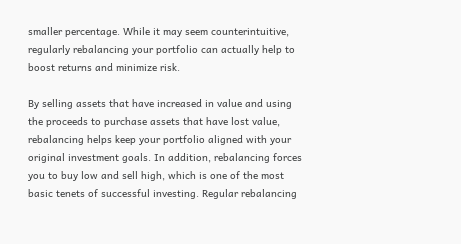smaller percentage. While it may seem counterintuitive, regularly rebalancing your portfolio can actually help to boost returns and minimize risk.

By selling assets that have increased in value and using the proceeds to purchase assets that have lost value, rebalancing helps keep your portfolio aligned with your original investment goals. In addition, rebalancing forces you to buy low and sell high, which is one of the most basic tenets of successful investing. Regular rebalancing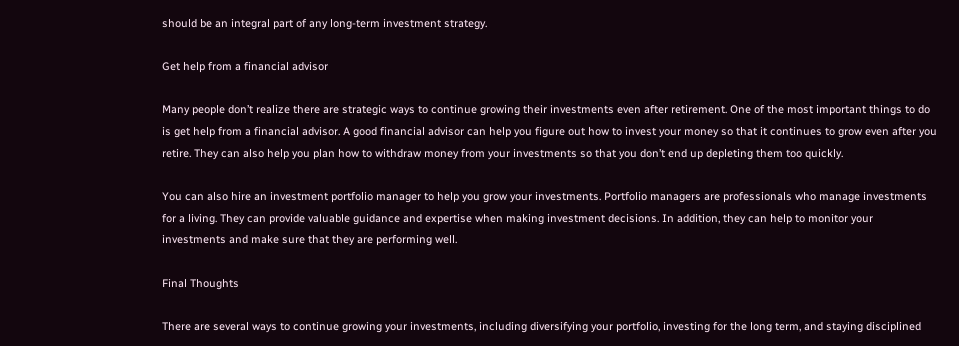should be an integral part of any long-term investment strategy.

Get help from a financial advisor

Many people don’t realize there are strategic ways to continue growing their investments even after retirement. One of the most important things to do is get help from a financial advisor. A good financial advisor can help you figure out how to invest your money so that it continues to grow even after you retire. They can also help you plan how to withdraw money from your investments so that you don’t end up depleting them too quickly.

You can also hire an investment portfolio manager to help you grow your investments. Portfolio managers are professionals who manage investments for a living. They can provide valuable guidance and expertise when making investment decisions. In addition, they can help to monitor your investments and make sure that they are performing well.

Final Thoughts

There are several ways to continue growing your investments, including diversifying your portfolio, investing for the long term, and staying disciplined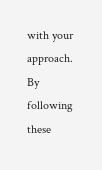with your approach. By following these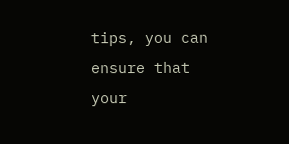tips, you can ensure that your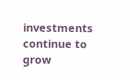investments continue to grow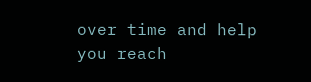over time and help you reach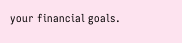your financial goals.